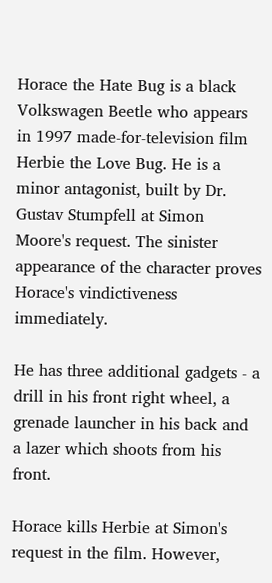Horace the Hate Bug is a black Volkswagen Beetle who appears in 1997 made-for-television film Herbie the Love Bug. He is a minor antagonist, built by Dr. Gustav Stumpfell at Simon Moore's request. The sinister appearance of the character proves Horace's vindictiveness immediately.

He has three additional gadgets - a drill in his front right wheel, a grenade launcher in his back and a lazer which shoots from his front.

Horace kills Herbie at Simon's request in the film. However,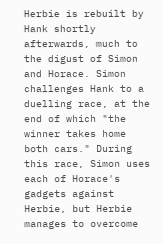Herbie is rebuilt by Hank shortly afterwards, much to the digust of Simon and Horace. Simon challenges Hank to a duelling race, at the end of which "the winner takes home both cars." During this race, Simon uses each of Horace's gadgets against Herbie, but Herbie manages to overcome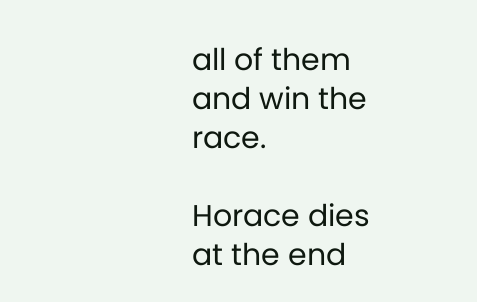all of them and win the race.

Horace dies at the end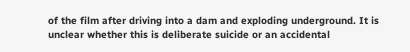of the film after driving into a dam and exploding underground. It is unclear whether this is deliberate suicide or an accidental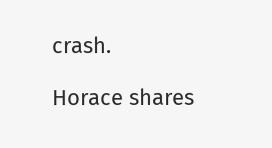crash.

Horace shares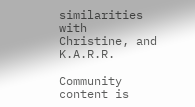similarities with Christine, and K.A.R.R.

Community content is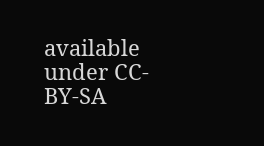available under CC-BY-SA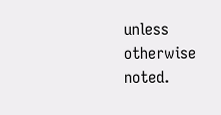unless otherwise noted.